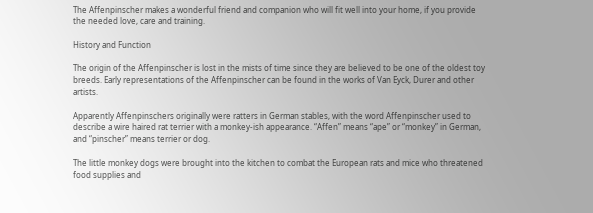The Affenpinscher makes a wonderful friend and companion who will fit well into your home, if you provide the needed love, care and training.

History and Function

The origin of the Affenpinscher is lost in the mists of time since they are believed to be one of the oldest toy breeds. Early representations of the Affenpinscher can be found in the works of Van Eyck, Durer and other artists.

Apparently Affenpinschers originally were ratters in German stables, with the word Affenpinscher used to describe a wire haired rat terrier with a monkey-ish appearance. “Affen” means “ape” or “monkey” in German, and “pinscher” means terrier or dog.

The little monkey dogs were brought into the kitchen to combat the European rats and mice who threatened food supplies and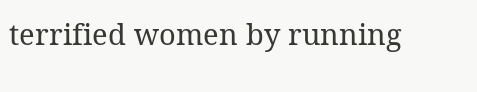terrified women by running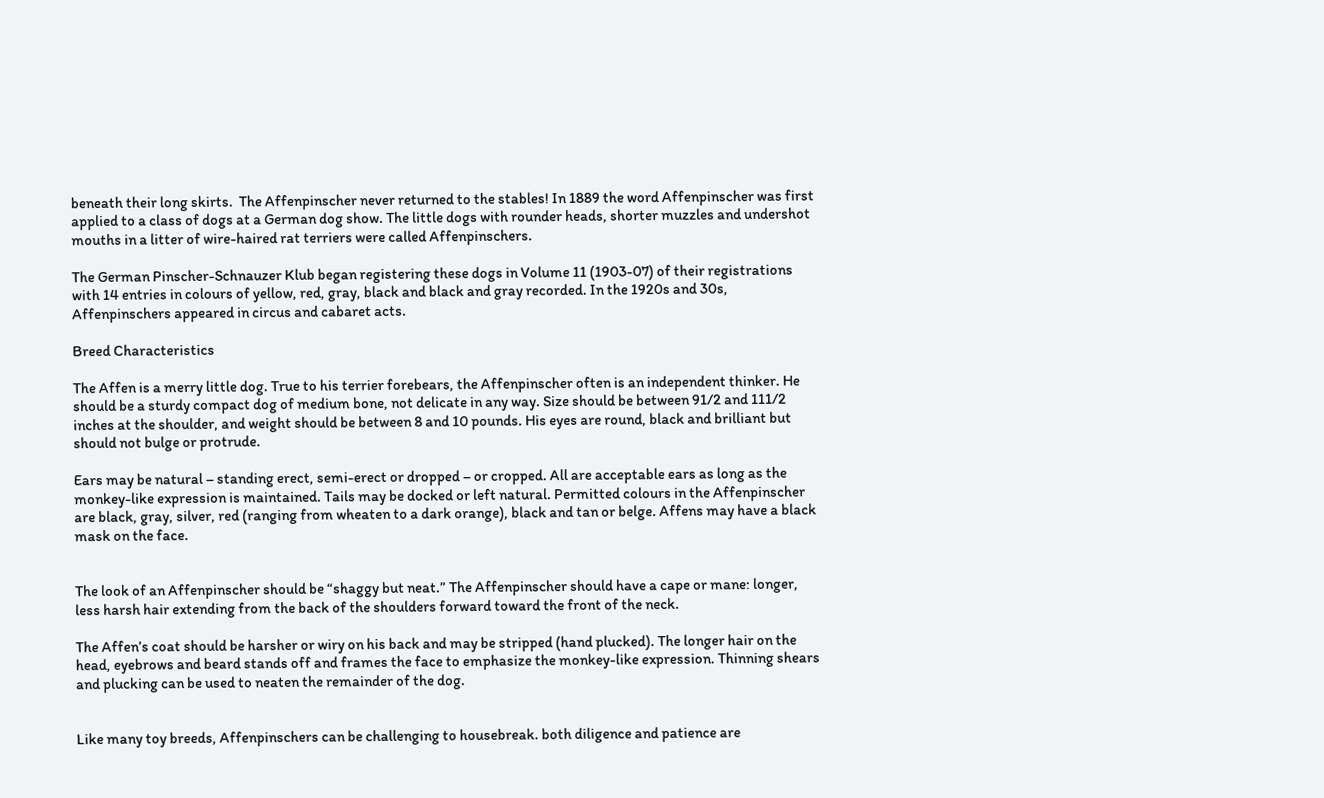beneath their long skirts.  The Affenpinscher never returned to the stables! In 1889 the word Affenpinscher was first applied to a class of dogs at a German dog show. The little dogs with rounder heads, shorter muzzles and undershot mouths in a litter of wire-haired rat terriers were called Affenpinschers.

The German Pinscher-Schnauzer Klub began registering these dogs in Volume 11 (1903-07) of their registrations with 14 entries in colours of yellow, red, gray, black and black and gray recorded. In the 1920s and 30s, Affenpinschers appeared in circus and cabaret acts.

Breed Characteristics

The Affen is a merry little dog. True to his terrier forebears, the Affenpinscher often is an independent thinker. He should be a sturdy compact dog of medium bone, not delicate in any way. Size should be between 91/2 and 111/2 inches at the shoulder, and weight should be between 8 and 10 pounds. His eyes are round, black and brilliant but should not bulge or protrude.

Ears may be natural – standing erect, semi-erect or dropped – or cropped. All are acceptable ears as long as the monkey-like expression is maintained. Tails may be docked or left natural. Permitted colours in the Affenpinscher are black, gray, silver, red (ranging from wheaten to a dark orange), black and tan or belge. Affens may have a black mask on the face.


The look of an Affenpinscher should be “shaggy but neat.” The Affenpinscher should have a cape or mane: longer, less harsh hair extending from the back of the shoulders forward toward the front of the neck.

The Affen’s coat should be harsher or wiry on his back and may be stripped (hand plucked). The longer hair on the head, eyebrows and beard stands off and frames the face to emphasize the monkey-like expression. Thinning shears and plucking can be used to neaten the remainder of the dog.


Like many toy breeds, Affenpinschers can be challenging to housebreak. both diligence and patience are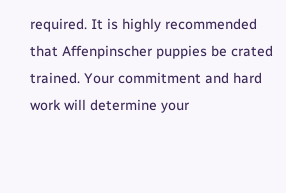required. It is highly recommended that Affenpinscher puppies be crated trained. Your commitment and hard work will determine your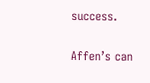success.

Affen’s can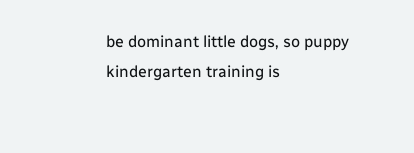be dominant little dogs, so puppy kindergarten training is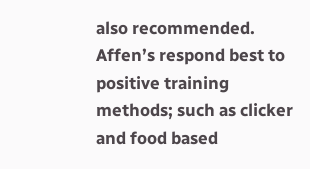also recommended. Affen’s respond best to positive training methods; such as clicker and food based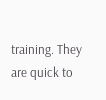training. They are quick to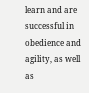learn and are successful in obedience and agility, as well as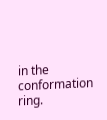in the conformation ring.